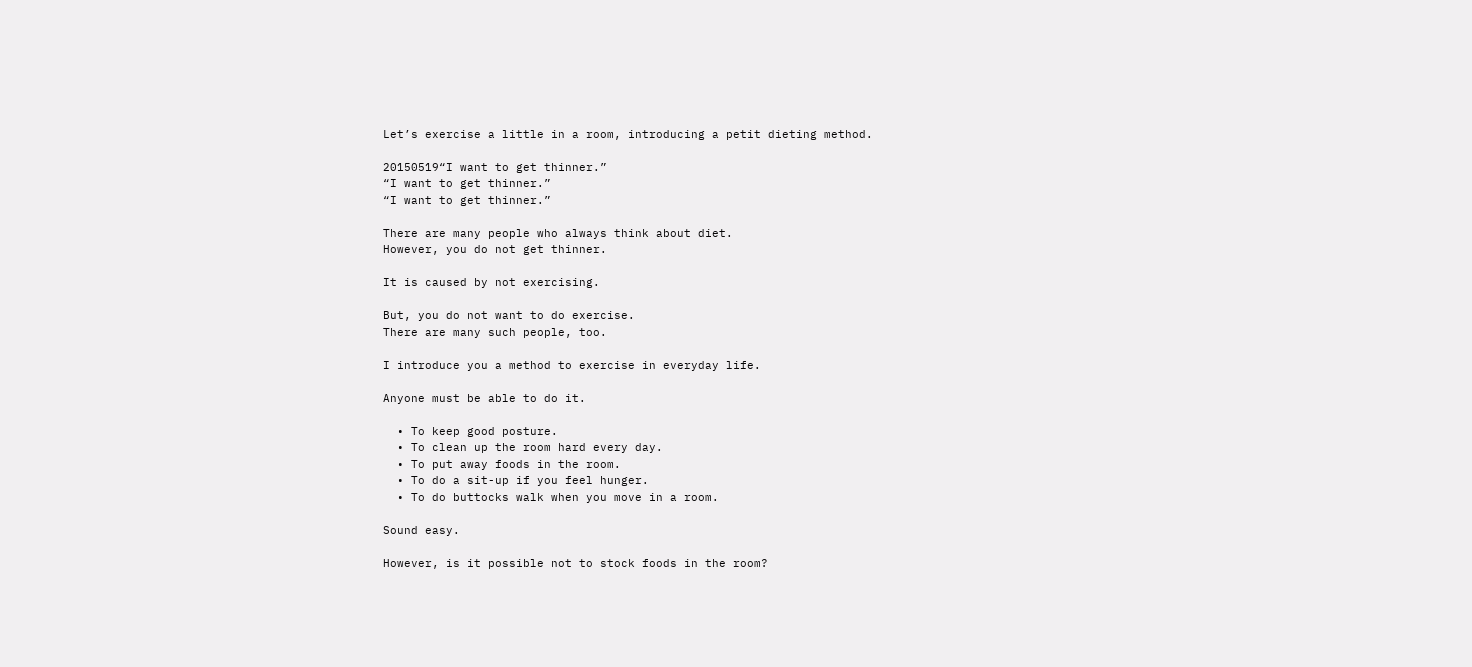Let’s exercise a little in a room, introducing a petit dieting method.

20150519“I want to get thinner.”
“I want to get thinner.”
“I want to get thinner.”

There are many people who always think about diet.
However, you do not get thinner.

It is caused by not exercising.

But, you do not want to do exercise.
There are many such people, too.

I introduce you a method to exercise in everyday life.

Anyone must be able to do it.

  • To keep good posture.
  • To clean up the room hard every day.
  • To put away foods in the room.
  • To do a sit-up if you feel hunger.
  • To do buttocks walk when you move in a room.

Sound easy.

However, is it possible not to stock foods in the room?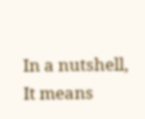In a nutshell,
It means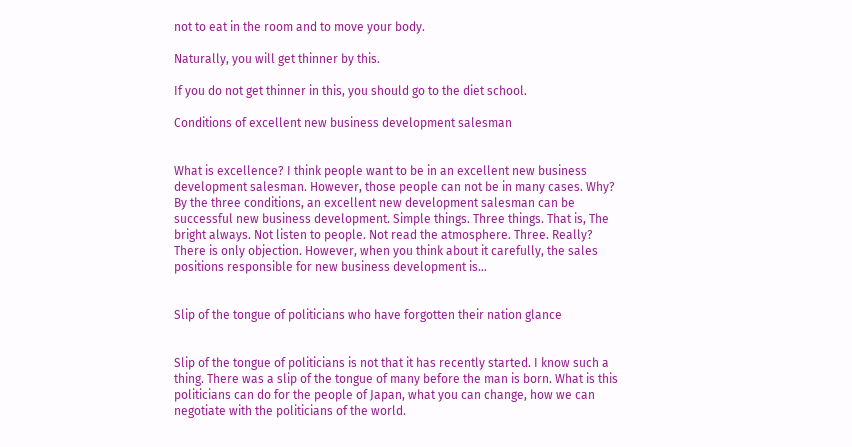not to eat in the room and to move your body.

Naturally, you will get thinner by this.

If you do not get thinner in this, you should go to the diet school.

Conditions of excellent new business development salesman


What is excellence? I think people want to be in an excellent new business development salesman. However, those people can not be in many cases. Why? By the three conditions, an excellent new development salesman can be successful new business development. Simple things. Three things. That is, The bright always. Not listen to people. Not read the atmosphere. Three. Really? There is only objection. However, when you think about it carefully, the sales positions responsible for new business development is…


Slip of the tongue of politicians who have forgotten their nation glance


Slip of the tongue of politicians is not that it has recently started. I know such a thing. There was a slip of the tongue of many before the man is born. What is this politicians can do for the people of Japan, what you can change, how we can negotiate with the politicians of the world.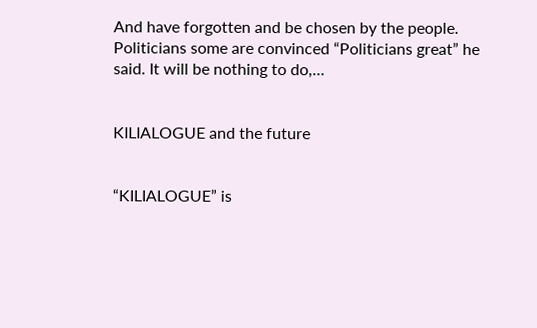And have forgotten and be chosen by the people. Politicians some are convinced “Politicians great” he said. It will be nothing to do,…


KILIALOGUE and the future


“KILIALOGUE” is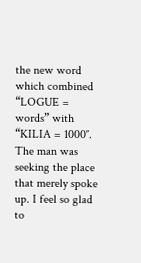the new word which combined “LOGUE = words” with “KILIA = 1000″. The man was seeking the place that merely spoke up. I feel so glad to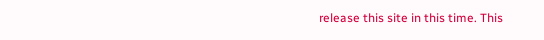release this site in this time. This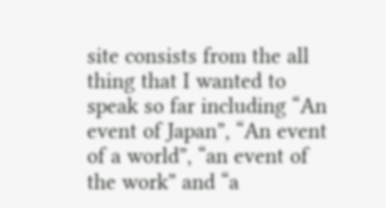site consists from the all thing that I wanted to speak so far including “An event of Japan”, “An event of a world”, “an event of the work” and “a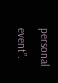personal event”.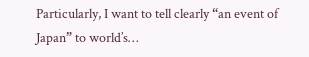Particularly, I want to tell clearly “an event of Japan” to world’s…